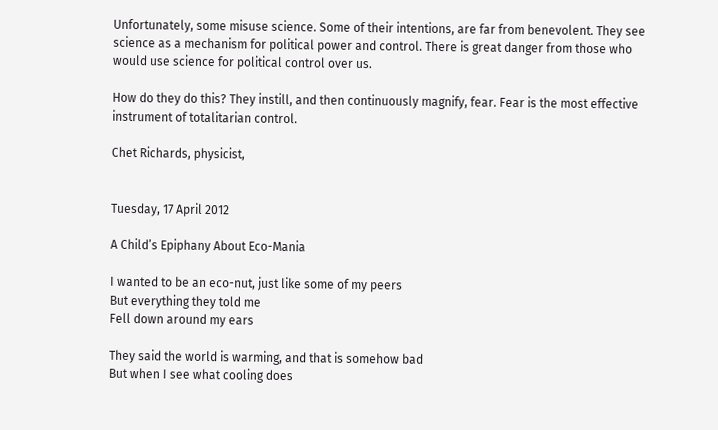Unfortunately, some misuse science. Some of their intentions, are far from benevolent. They see science as a mechanism for political power and control. There is great danger from those who would use science for political control over us.

How do they do this? They instill, and then continuously magnify, fear. Fear is the most effective instrument of totalitarian control.

Chet Richards, physicist,


Tuesday, 17 April 2012

A Child’s Epiphany About Eco-Mania

I wanted to be an eco-nut, just like some of my peers
But everything they told me
Fell down around my ears

They said the world is warming, and that is somehow bad
But when I see what cooling does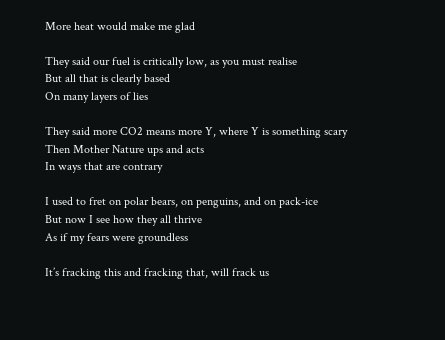More heat would make me glad

They said our fuel is critically low, as you must realise
But all that is clearly based
On many layers of lies

They said more CO2 means more Y, where Y is something scary
Then Mother Nature ups and acts
In ways that are contrary

I used to fret on polar bears, on penguins, and on pack-ice
But now I see how they all thrive
As if my fears were groundless

It’s fracking this and fracking that, will frack us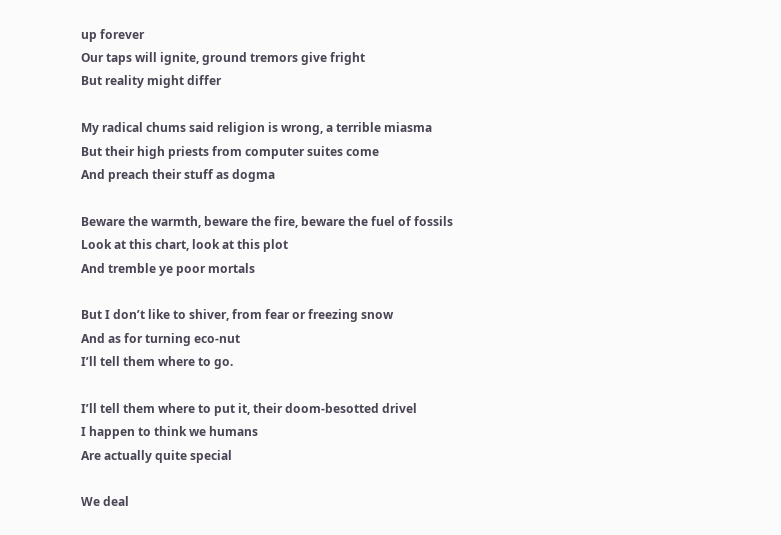up forever
Our taps will ignite, ground tremors give fright
But reality might differ

My radical chums said religion is wrong, a terrible miasma
But their high priests from computer suites come
And preach their stuff as dogma

Beware the warmth, beware the fire, beware the fuel of fossils
Look at this chart, look at this plot
And tremble ye poor mortals

But I don’t like to shiver, from fear or freezing snow
And as for turning eco-nut
I’ll tell them where to go.

I’ll tell them where to put it, their doom-besotted drivel
I happen to think we humans
Are actually quite special

We deal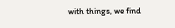with things, we find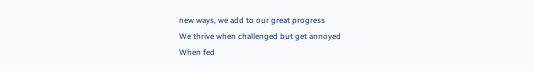new ways, we add to our great progress
We thrive when challenged but get annoyed
When fed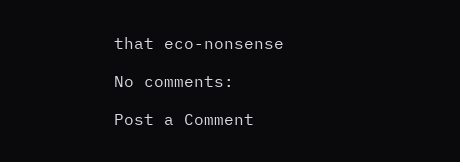that eco-nonsense

No comments:

Post a Comment